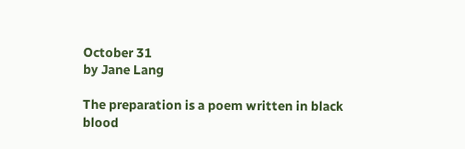October 31
by Jane Lang

The preparation is a poem written in black
blood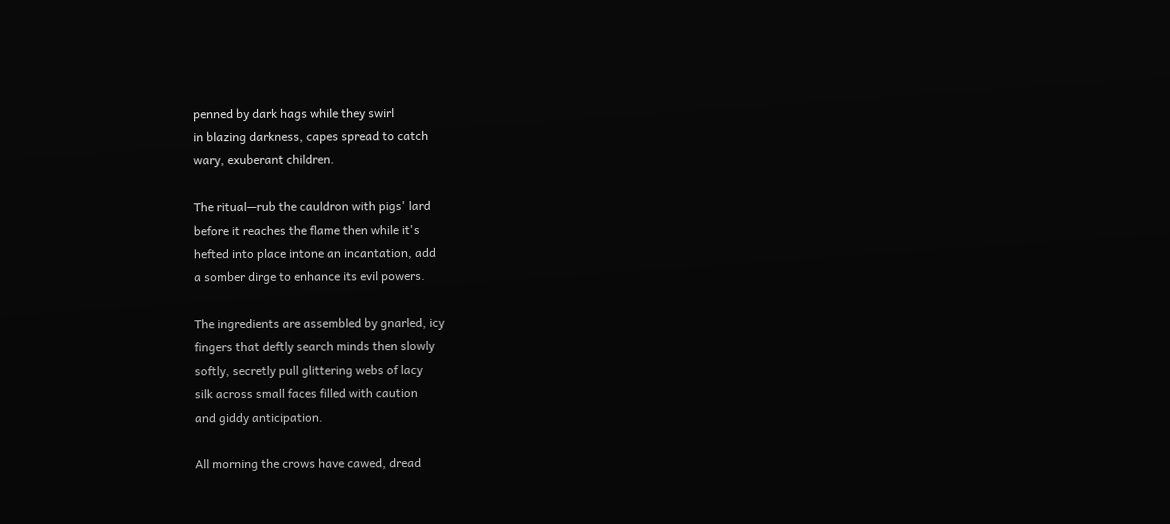penned by dark hags while they swirl
in blazing darkness, capes spread to catch
wary, exuberant children.

The ritual—rub the cauldron with pigs' lard
before it reaches the flame then while it's
hefted into place intone an incantation, add
a somber dirge to enhance its evil powers.

The ingredients are assembled by gnarled, icy
fingers that deftly search minds then slowly
softly, secretly pull glittering webs of lacy
silk across small faces filled with caution
and giddy anticipation.

All morning the crows have cawed, dread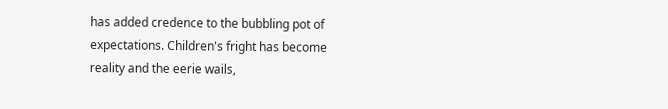has added credence to the bubbling pot of
expectations. Children's fright has become
reality and the eerie wails,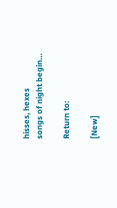hisses, hexes
songs of night begin…

Return to:

[New]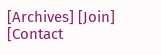[Archives] [Join] [Contact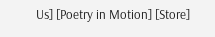Us] [Poetry in Motion] [Store]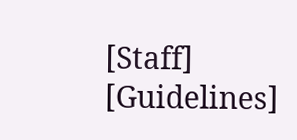[Staff] [Guidelines]